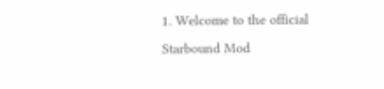1. Welcome to the official Starbound Mod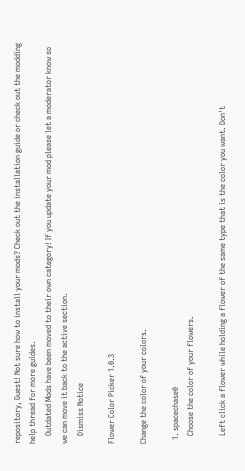repository, Guest! Not sure how to install your mods? Check out the installation guide or check out the modding help thread for more guides.
    Outdated Mods have been moved to their own category! If you update your mod please let a moderator know so we can move it back to the active section.
    Dismiss Notice

Flower Color Picker 1.0.3

Change the color of your colors.

  1. spacechase0
    Choose the color of your flowers.

    Left click a flower while holding a flower of the same type that is the color you want. Don't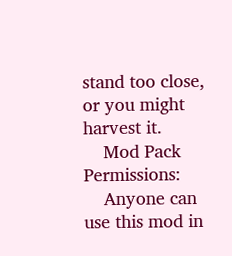stand too close, or you might harvest it.
    Mod Pack Permissions:
    Anyone can use this mod in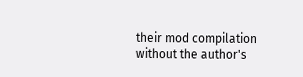their mod compilation without the author's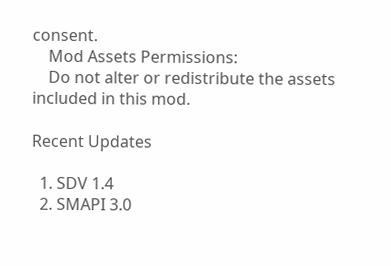consent.
    Mod Assets Permissions:
    Do not alter or redistribute the assets included in this mod.

Recent Updates

  1. SDV 1.4
  2. SMAPI 3.0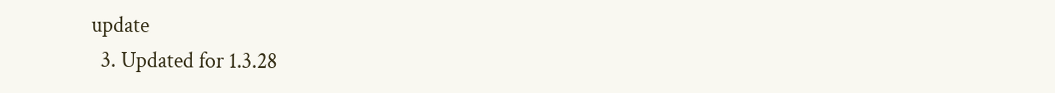update
  3. Updated for 1.3.28